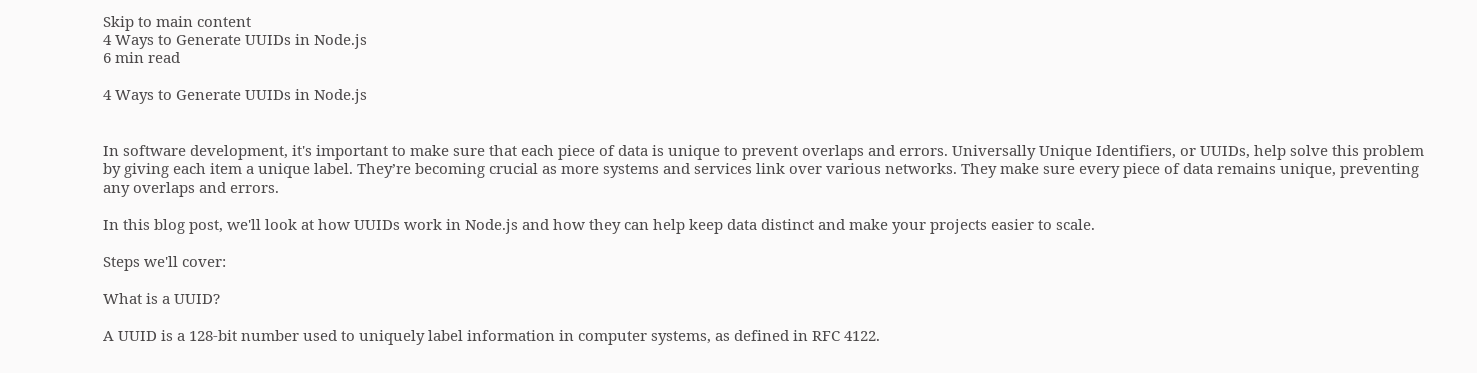Skip to main content
4 Ways to Generate UUIDs in Node.js
6 min read

4 Ways to Generate UUIDs in Node.js


In software development, it's important to make sure that each piece of data is unique to prevent overlaps and errors. Universally Unique Identifiers, or UUIDs, help solve this problem by giving each item a unique label. They’re becoming crucial as more systems and services link over various networks. They make sure every piece of data remains unique, preventing any overlaps and errors.

In this blog post, we'll look at how UUIDs work in Node.js and how they can help keep data distinct and make your projects easier to scale.

Steps we'll cover:

What is a UUID?

A UUID is a 128-bit number used to uniquely label information in computer systems, as defined in RFC 4122.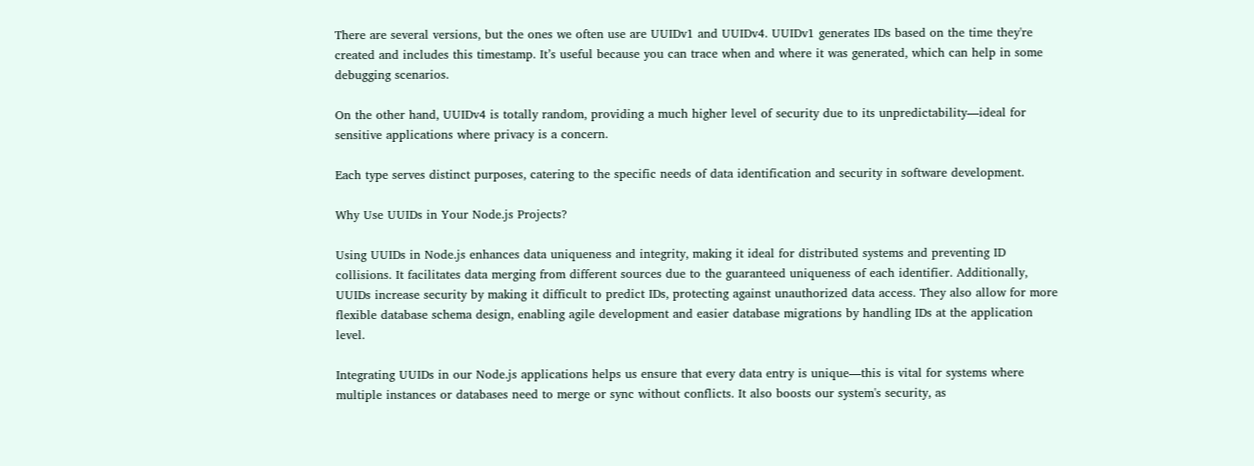There are several versions, but the ones we often use are UUIDv1 and UUIDv4. UUIDv1 generates IDs based on the time they're created and includes this timestamp. It’s useful because you can trace when and where it was generated, which can help in some debugging scenarios.

On the other hand, UUIDv4 is totally random, providing a much higher level of security due to its unpredictability—ideal for sensitive applications where privacy is a concern.

Each type serves distinct purposes, catering to the specific needs of data identification and security in software development.

Why Use UUIDs in Your Node.js Projects?

Using UUIDs in Node.js enhances data uniqueness and integrity, making it ideal for distributed systems and preventing ID collisions. It facilitates data merging from different sources due to the guaranteed uniqueness of each identifier. Additionally, UUIDs increase security by making it difficult to predict IDs, protecting against unauthorized data access. They also allow for more flexible database schema design, enabling agile development and easier database migrations by handling IDs at the application level.

Integrating UUIDs in our Node.js applications helps us ensure that every data entry is unique—this is vital for systems where multiple instances or databases need to merge or sync without conflicts. It also boosts our system's security, as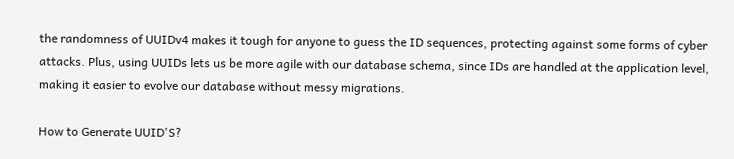the randomness of UUIDv4 makes it tough for anyone to guess the ID sequences, protecting against some forms of cyber attacks. Plus, using UUIDs lets us be more agile with our database schema, since IDs are handled at the application level, making it easier to evolve our database without messy migrations.

How to Generate UUID'S?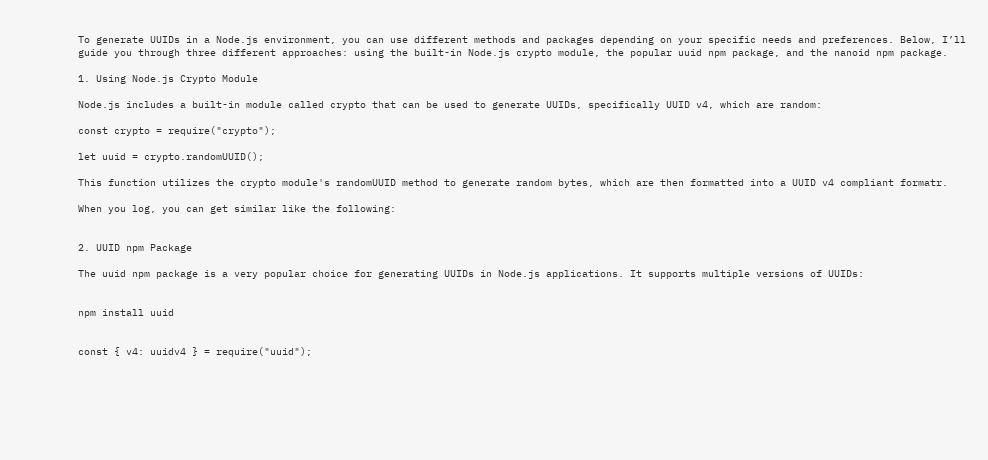To generate UUIDs in a Node.js environment, you can use different methods and packages depending on your specific needs and preferences. Below, I’ll guide you through three different approaches: using the built-in Node.js crypto module, the popular uuid npm package, and the nanoid npm package.

1. Using Node.js Crypto Module

Node.js includes a built-in module called crypto that can be used to generate UUIDs, specifically UUID v4, which are random:

const crypto = require("crypto");

let uuid = crypto.randomUUID();

This function utilizes the crypto module's randomUUID method to generate random bytes, which are then formatted into a UUID v4 compliant formatr.

When you log, you can get similar like the following:


2. UUID npm Package

The uuid npm package is a very popular choice for generating UUIDs in Node.js applications. It supports multiple versions of UUIDs:


npm install uuid


const { v4: uuidv4 } = require("uuid");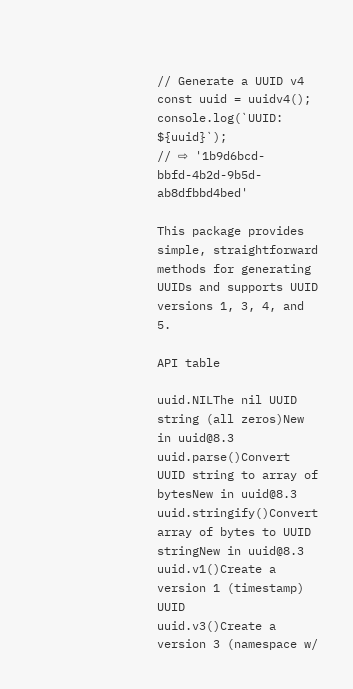// Generate a UUID v4
const uuid = uuidv4();
console.log(`UUID: ${uuid}`);
// ⇨ '1b9d6bcd-bbfd-4b2d-9b5d-ab8dfbbd4bed'

This package provides simple, straightforward methods for generating UUIDs and supports UUID versions 1, 3, 4, and 5.

API table

uuid.NILThe nil UUID string (all zeros)New in uuid@8.3
uuid.parse()Convert UUID string to array of bytesNew in uuid@8.3
uuid.stringify()Convert array of bytes to UUID stringNew in uuid@8.3
uuid.v1()Create a version 1 (timestamp) UUID
uuid.v3()Create a version 3 (namespace w/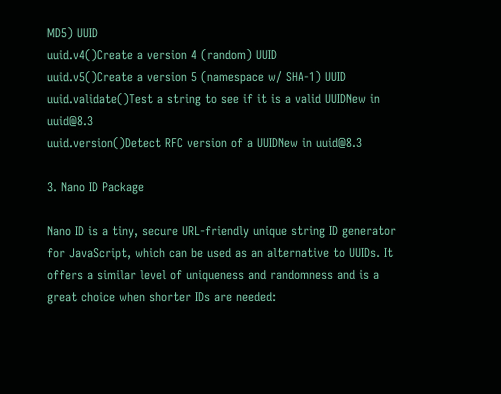MD5) UUID
uuid.v4()Create a version 4 (random) UUID
uuid.v5()Create a version 5 (namespace w/ SHA-1) UUID
uuid.validate()Test a string to see if it is a valid UUIDNew in uuid@8.3
uuid.version()Detect RFC version of a UUIDNew in uuid@8.3

3. Nano ID Package

Nano ID is a tiny, secure URL-friendly unique string ID generator for JavaScript, which can be used as an alternative to UUIDs. It offers a similar level of uniqueness and randomness and is a great choice when shorter IDs are needed: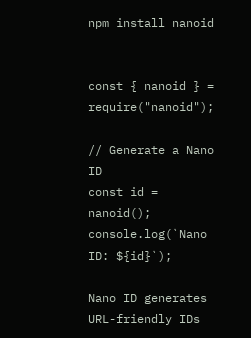npm install nanoid


const { nanoid } = require("nanoid");

// Generate a Nano ID
const id = nanoid();
console.log(`Nano ID: ${id}`);

Nano ID generates URL-friendly IDs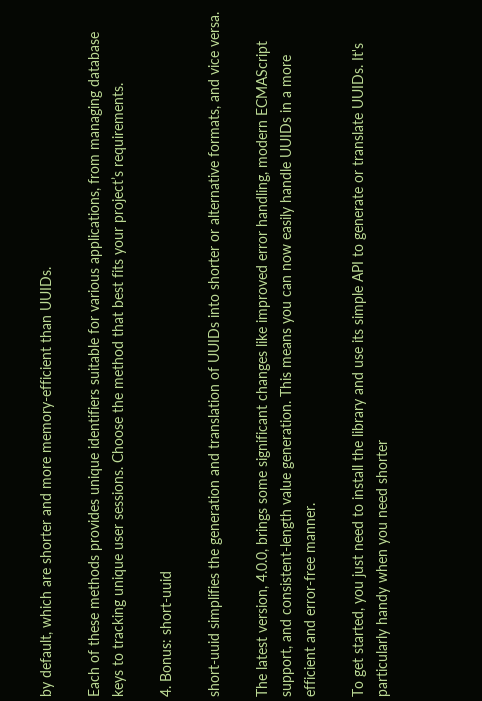by default, which are shorter and more memory-efficient than UUIDs.

Each of these methods provides unique identifiers suitable for various applications, from managing database keys to tracking unique user sessions. Choose the method that best fits your project’s requirements.

4. Bonus: short-uuid

short-uuid simplifies the generation and translation of UUIDs into shorter or alternative formats, and vice versa.

The latest version, 4.0.0, brings some significant changes like improved error handling, modern ECMAScript support, and consistent-length value generation. This means you can now easily handle UUIDs in a more efficient and error-free manner.

To get started, you just need to install the library and use its simple API to generate or translate UUIDs. It's particularly handy when you need shorter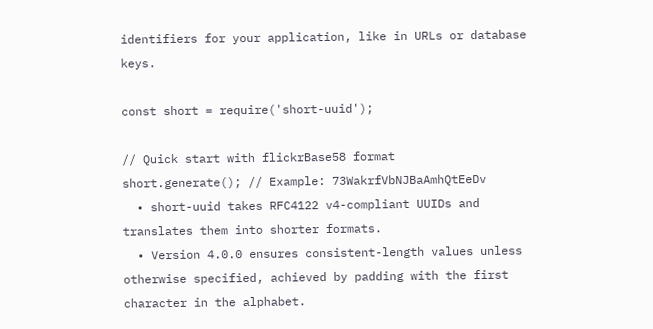identifiers for your application, like in URLs or database keys.

const short = require('short-uuid');

// Quick start with flickrBase58 format
short.generate(); // Example: 73WakrfVbNJBaAmhQtEeDv
  • short-uuid takes RFC4122 v4-compliant UUIDs and translates them into shorter formats.
  • Version 4.0.0 ensures consistent-length values unless otherwise specified, achieved by padding with the first character in the alphabet.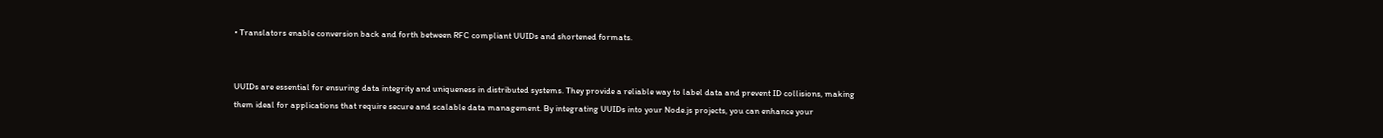• Translators enable conversion back and forth between RFC compliant UUIDs and shortened formats.


UUIDs are essential for ensuring data integrity and uniqueness in distributed systems. They provide a reliable way to label data and prevent ID collisions, making them ideal for applications that require secure and scalable data management. By integrating UUIDs into your Node.js projects, you can enhance your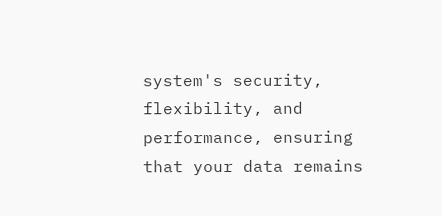system's security, flexibility, and performance, ensuring that your data remains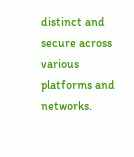distinct and secure across various platforms and networks.